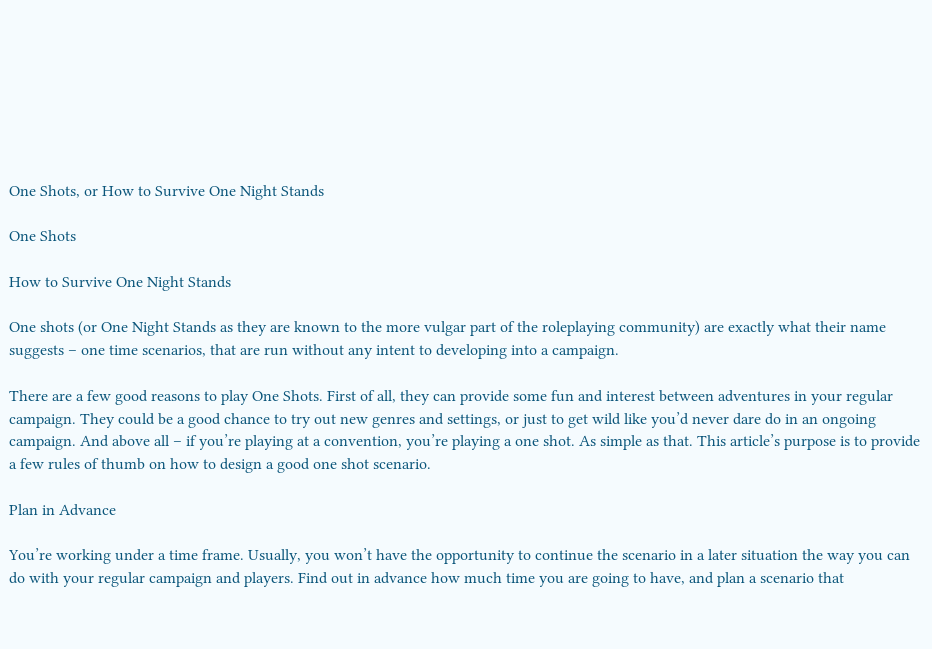One Shots, or How to Survive One Night Stands

One Shots

How to Survive One Night Stands

One shots (or One Night Stands as they are known to the more vulgar part of the roleplaying community) are exactly what their name suggests – one time scenarios, that are run without any intent to developing into a campaign.

There are a few good reasons to play One Shots. First of all, they can provide some fun and interest between adventures in your regular campaign. They could be a good chance to try out new genres and settings, or just to get wild like you’d never dare do in an ongoing campaign. And above all – if you’re playing at a convention, you’re playing a one shot. As simple as that. This article’s purpose is to provide a few rules of thumb on how to design a good one shot scenario.

Plan in Advance

You’re working under a time frame. Usually, you won’t have the opportunity to continue the scenario in a later situation the way you can do with your regular campaign and players. Find out in advance how much time you are going to have, and plan a scenario that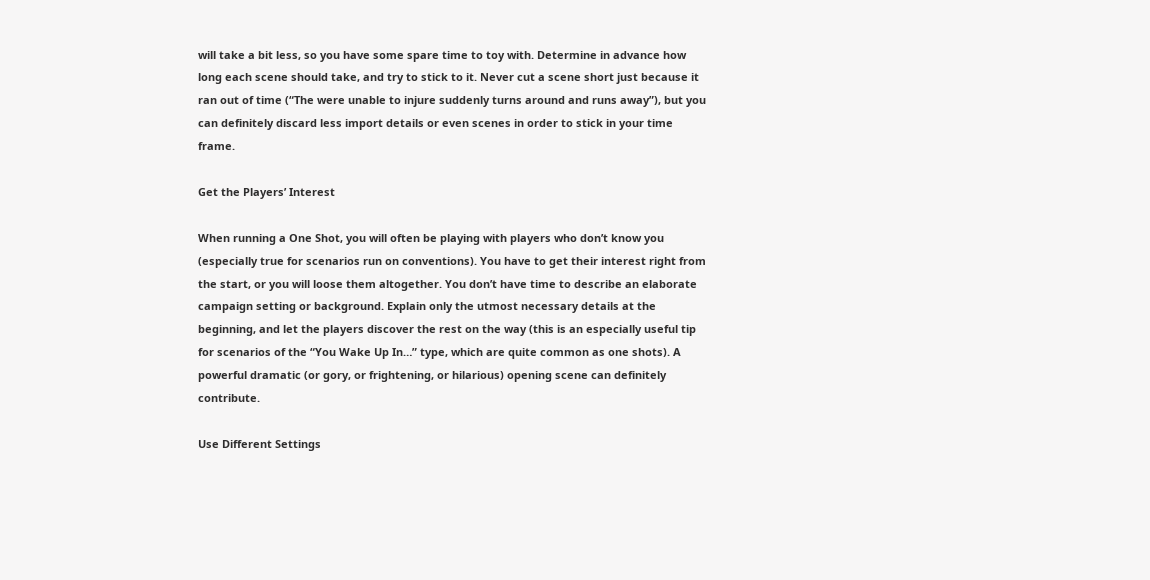will take a bit less, so you have some spare time to toy with. Determine in advance how long each scene should take, and try to stick to it. Never cut a scene short just because it ran out of time (“The were unable to injure suddenly turns around and runs away”), but you can definitely discard less import details or even scenes in order to stick in your time frame.

Get the Players’ Interest

When running a One Shot, you will often be playing with players who don’t know you (especially true for scenarios run on conventions). You have to get their interest right from the start, or you will loose them altogether. You don’t have time to describe an elaborate campaign setting or background. Explain only the utmost necessary details at the beginning, and let the players discover the rest on the way (this is an especially useful tip for scenarios of the “You Wake Up In…” type, which are quite common as one shots). A powerful dramatic (or gory, or frightening, or hilarious) opening scene can definitely contribute.

Use Different Settings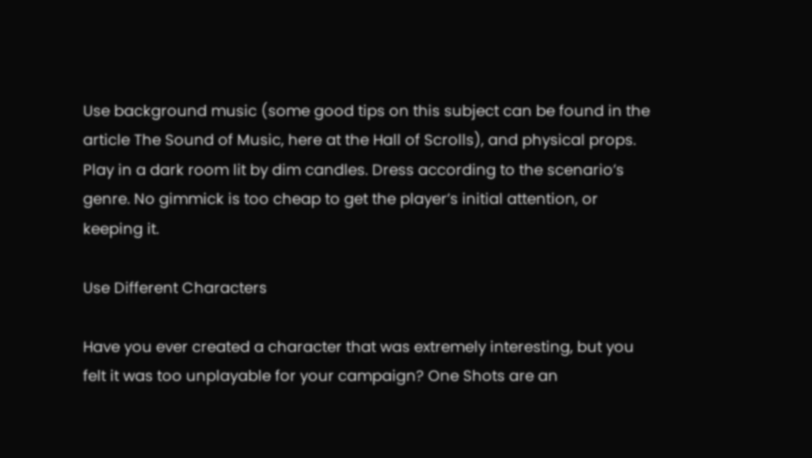Use background music (some good tips on this subject can be found in the article The Sound of Music, here at the Hall of Scrolls), and physical props. Play in a dark room lit by dim candles. Dress according to the scenario’s genre. No gimmick is too cheap to get the player’s initial attention, or keeping it.

Use Different Characters

Have you ever created a character that was extremely interesting, but you felt it was too unplayable for your campaign? One Shots are an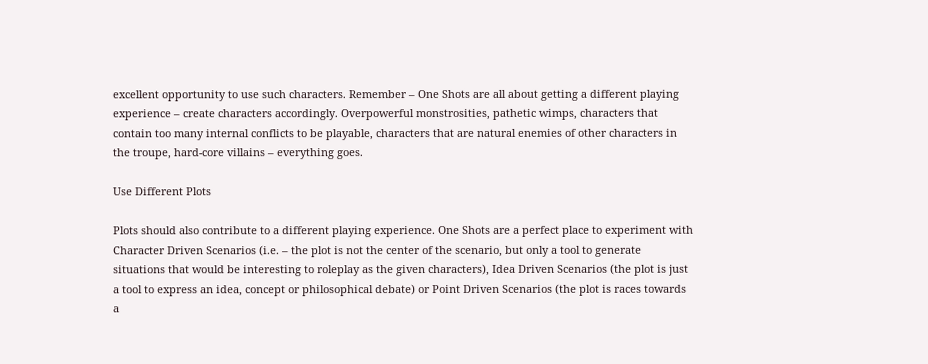excellent opportunity to use such characters. Remember – One Shots are all about getting a different playing experience – create characters accordingly. Overpowerful monstrosities, pathetic wimps, characters that contain too many internal conflicts to be playable, characters that are natural enemies of other characters in the troupe, hard-core villains – everything goes.

Use Different Plots

Plots should also contribute to a different playing experience. One Shots are a perfect place to experiment with Character Driven Scenarios (i.e. – the plot is not the center of the scenario, but only a tool to generate situations that would be interesting to roleplay as the given characters), Idea Driven Scenarios (the plot is just a tool to express an idea, concept or philosophical debate) or Point Driven Scenarios (the plot is races towards a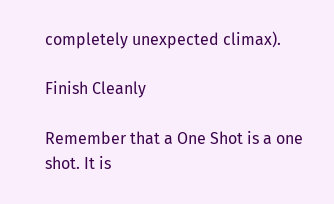completely unexpected climax).

Finish Cleanly

Remember that a One Shot is a one shot. It is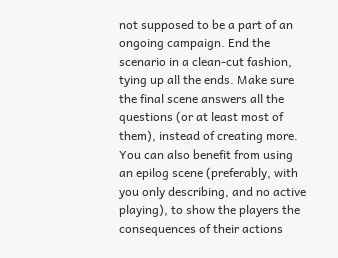not supposed to be a part of an ongoing campaign. End the scenario in a clean-cut fashion, tying up all the ends. Make sure the final scene answers all the questions (or at least most of them), instead of creating more. You can also benefit from using an epilog scene (preferably, with you only describing, and no active playing), to show the players the consequences of their actions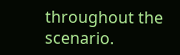throughout the scenario.